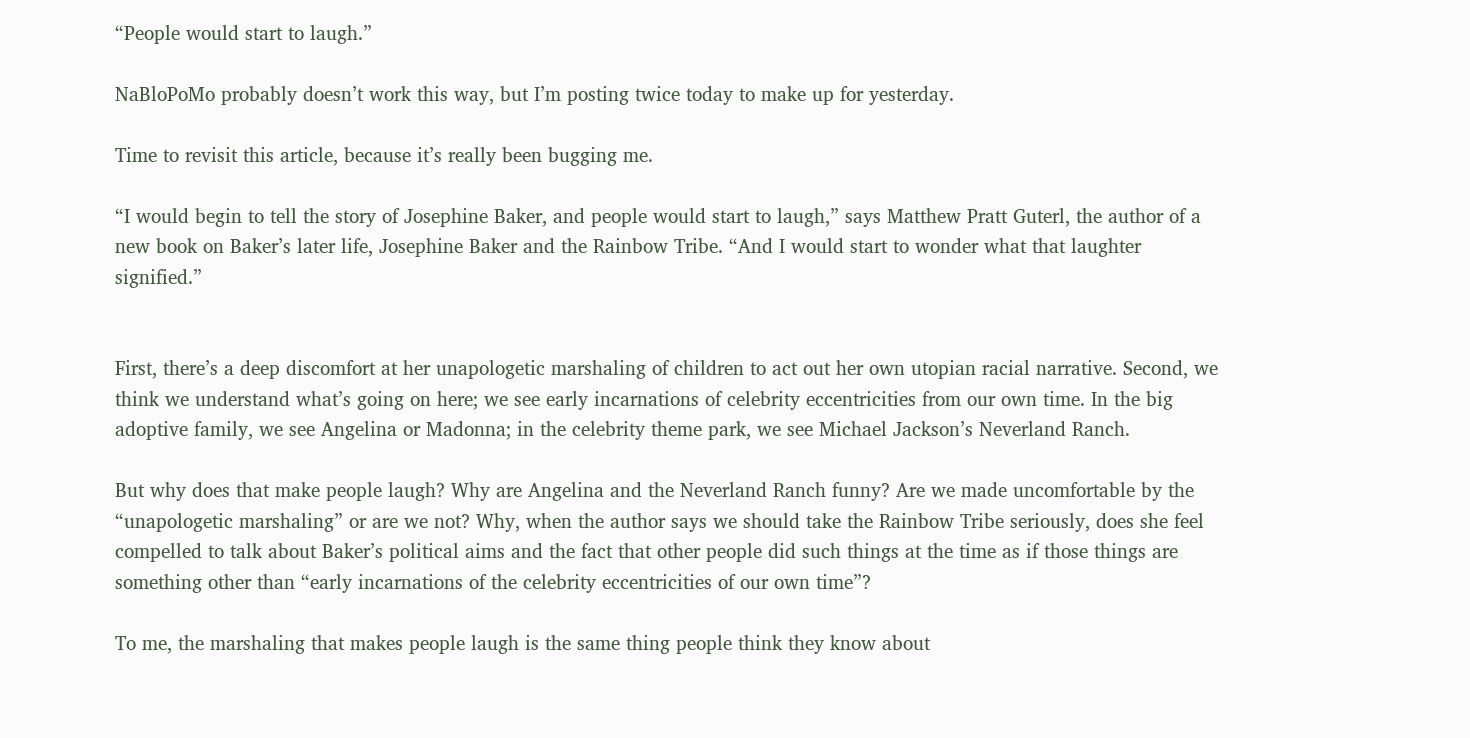“People would start to laugh.”

NaBloPoMo probably doesn’t work this way, but I’m posting twice today to make up for yesterday.

Time to revisit this article, because it’s really been bugging me.

“I would begin to tell the story of Josephine Baker, and people would start to laugh,” says Matthew Pratt Guterl, the author of a new book on Baker’s later life, Josephine Baker and the Rainbow Tribe. “And I would start to wonder what that laughter signified.”


First, there’s a deep discomfort at her unapologetic marshaling of children to act out her own utopian racial narrative. Second, we think we understand what’s going on here; we see early incarnations of celebrity eccentricities from our own time. In the big adoptive family, we see Angelina or Madonna; in the celebrity theme park, we see Michael Jackson’s Neverland Ranch.

But why does that make people laugh? Why are Angelina and the Neverland Ranch funny? Are we made uncomfortable by the “unapologetic marshaling” or are we not? Why, when the author says we should take the Rainbow Tribe seriously, does she feel compelled to talk about Baker’s political aims and the fact that other people did such things at the time as if those things are something other than “early incarnations of the celebrity eccentricities of our own time”?

To me, the marshaling that makes people laugh is the same thing people think they know about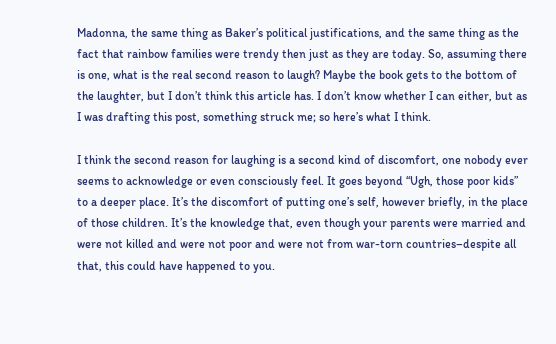Madonna, the same thing as Baker’s political justifications, and the same thing as the fact that rainbow families were trendy then just as they are today. So, assuming there is one, what is the real second reason to laugh? Maybe the book gets to the bottom of the laughter, but I don’t think this article has. I don’t know whether I can either, but as I was drafting this post, something struck me; so here’s what I think.

I think the second reason for laughing is a second kind of discomfort, one nobody ever seems to acknowledge or even consciously feel. It goes beyond “Ugh, those poor kids” to a deeper place. It’s the discomfort of putting one’s self, however briefly, in the place of those children. It’s the knowledge that, even though your parents were married and were not killed and were not poor and were not from war-torn countries–despite all that, this could have happened to you.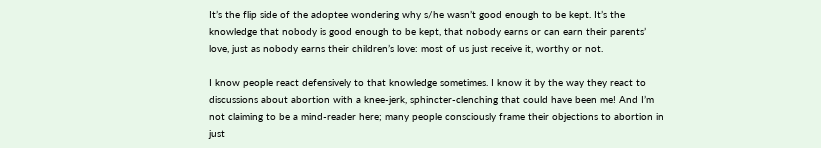It’s the flip side of the adoptee wondering why s/he wasn’t good enough to be kept. It’s the knowledge that nobody is good enough to be kept, that nobody earns or can earn their parents’ love, just as nobody earns their children’s love: most of us just receive it, worthy or not.

I know people react defensively to that knowledge sometimes. I know it by the way they react to discussions about abortion with a knee-jerk, sphincter-clenching that could have been me! And I’m not claiming to be a mind-reader here; many people consciously frame their objections to abortion in just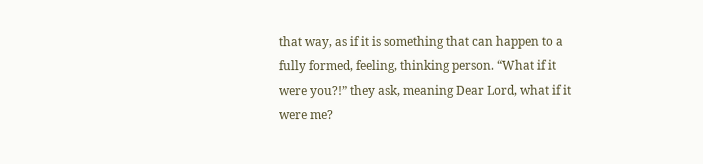that way, as if it is something that can happen to a fully formed, feeling, thinking person. “What if it were you?!” they ask, meaning Dear Lord, what if it were me?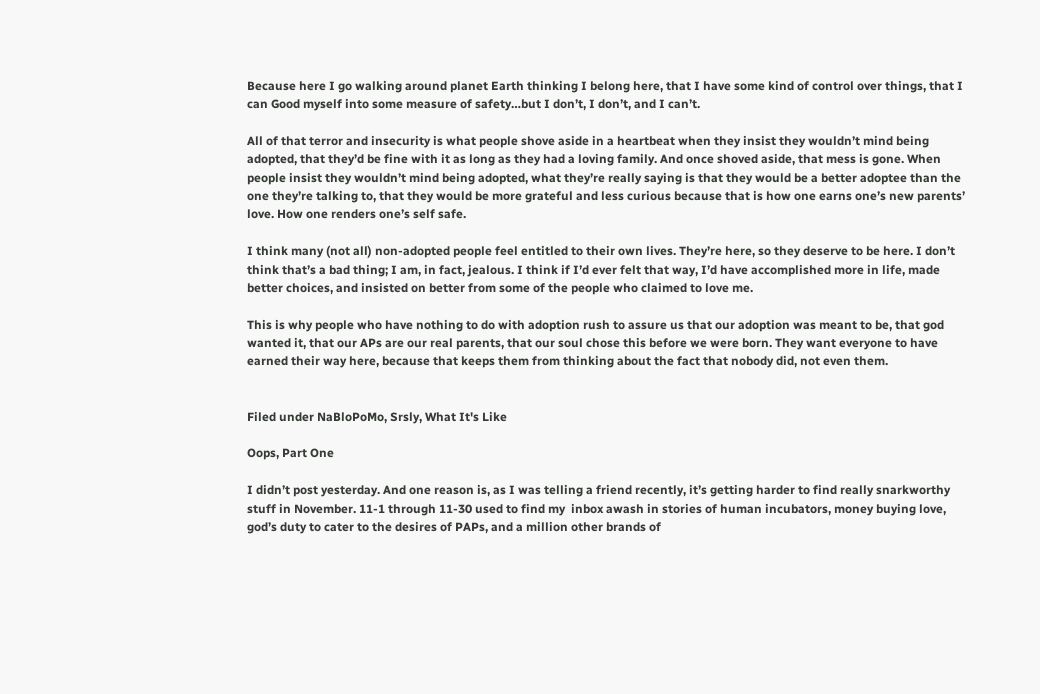Because here I go walking around planet Earth thinking I belong here, that I have some kind of control over things, that I can Good myself into some measure of safety…but I don’t, I don’t, and I can’t.

All of that terror and insecurity is what people shove aside in a heartbeat when they insist they wouldn’t mind being adopted, that they’d be fine with it as long as they had a loving family. And once shoved aside, that mess is gone. When people insist they wouldn’t mind being adopted, what they’re really saying is that they would be a better adoptee than the one they’re talking to, that they would be more grateful and less curious because that is how one earns one’s new parents’ love. How one renders one’s self safe.

I think many (not all) non-adopted people feel entitled to their own lives. They’re here, so they deserve to be here. I don’t think that’s a bad thing; I am, in fact, jealous. I think if I’d ever felt that way, I’d have accomplished more in life, made better choices, and insisted on better from some of the people who claimed to love me.

This is why people who have nothing to do with adoption rush to assure us that our adoption was meant to be, that god wanted it, that our APs are our real parents, that our soul chose this before we were born. They want everyone to have earned their way here, because that keeps them from thinking about the fact that nobody did, not even them.


Filed under NaBloPoMo, Srsly, What It's Like

Oops, Part One

I didn’t post yesterday. And one reason is, as I was telling a friend recently, it’s getting harder to find really snarkworthy stuff in November. 11-1 through 11-30 used to find my  inbox awash in stories of human incubators, money buying love, god’s duty to cater to the desires of PAPs, and a million other brands of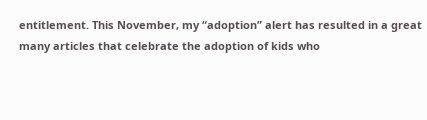entitlement. This November, my “adoption” alert has resulted in a great many articles that celebrate the adoption of kids who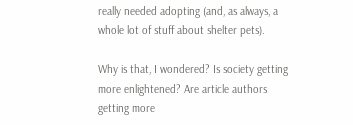really needed adopting (and, as always, a whole lot of stuff about shelter pets).

Why is that, I wondered? Is society getting more enlightened? Are article authors getting more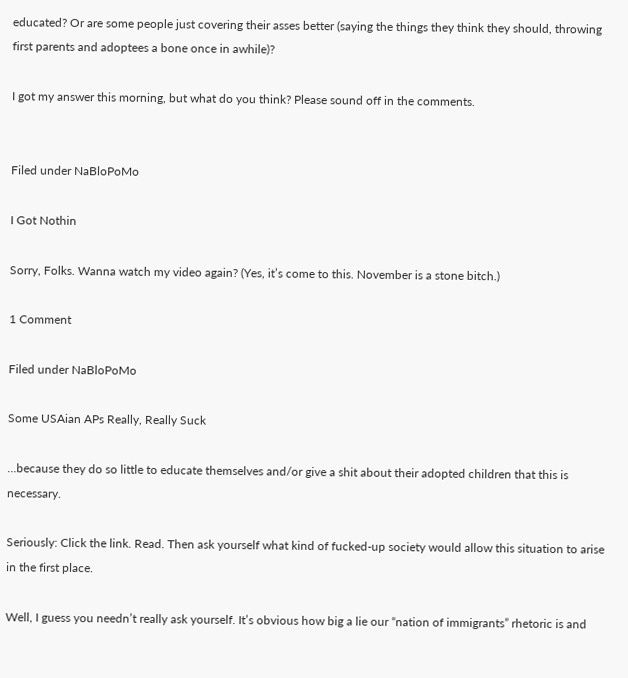educated? Or are some people just covering their asses better (saying the things they think they should, throwing first parents and adoptees a bone once in awhile)?

I got my answer this morning, but what do you think? Please sound off in the comments.


Filed under NaBloPoMo

I Got Nothin

Sorry, Folks. Wanna watch my video again? (Yes, it’s come to this. November is a stone bitch.)

1 Comment

Filed under NaBloPoMo

Some USAian APs Really, Really Suck

…because they do so little to educate themselves and/or give a shit about their adopted children that this is necessary.

Seriously: Click the link. Read. Then ask yourself what kind of fucked-up society would allow this situation to arise in the first place.

Well, I guess you needn’t really ask yourself. It’s obvious how big a lie our “nation of immigrants” rhetoric is and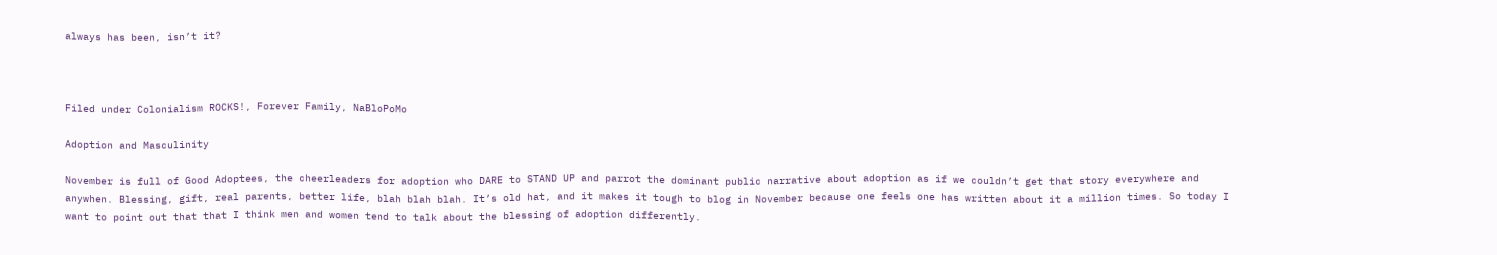always has been, isn’t it?



Filed under Colonialism ROCKS!, Forever Family, NaBloPoMo

Adoption and Masculinity

November is full of Good Adoptees, the cheerleaders for adoption who DARE to STAND UP and parrot the dominant public narrative about adoption as if we couldn’t get that story everywhere and anywhen. Blessing, gift, real parents, better life, blah blah blah. It’s old hat, and it makes it tough to blog in November because one feels one has written about it a million times. So today I want to point out that that I think men and women tend to talk about the blessing of adoption differently.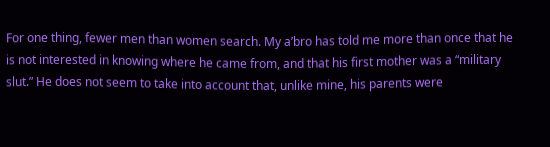For one thing, fewer men than women search. My a’bro has told me more than once that he is not interested in knowing where he came from, and that his first mother was a “military slut.” He does not seem to take into account that, unlike mine, his parents were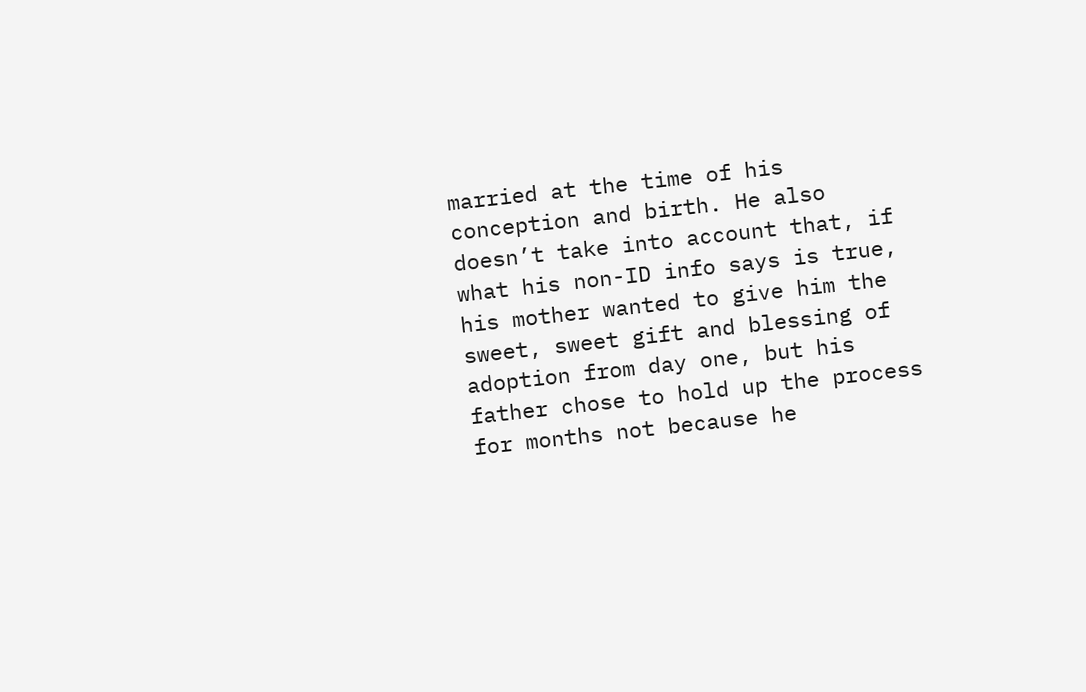married at the time of his conception and birth. He also doesn’t take into account that, if what his non-ID info says is true, his mother wanted to give him the sweet, sweet gift and blessing of adoption from day one, but his father chose to hold up the process for months not because he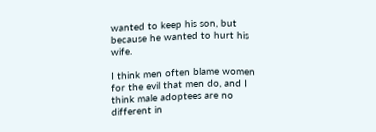wanted to keep his son, but because he wanted to hurt his wife.

I think men often blame women for the evil that men do, and I think male adoptees are no different in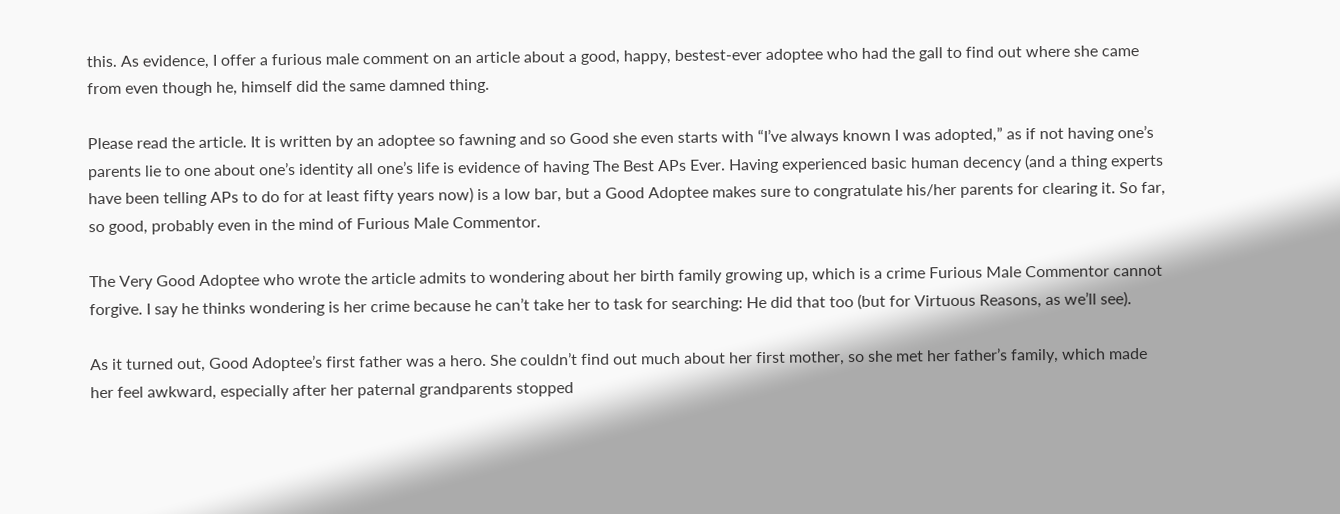this. As evidence, I offer a furious male comment on an article about a good, happy, bestest-ever adoptee who had the gall to find out where she came from even though he, himself did the same damned thing.

Please read the article. It is written by an adoptee so fawning and so Good she even starts with “I’ve always known I was adopted,” as if not having one’s parents lie to one about one’s identity all one’s life is evidence of having The Best APs Ever. Having experienced basic human decency (and a thing experts have been telling APs to do for at least fifty years now) is a low bar, but a Good Adoptee makes sure to congratulate his/her parents for clearing it. So far, so good, probably even in the mind of Furious Male Commentor.

The Very Good Adoptee who wrote the article admits to wondering about her birth family growing up, which is a crime Furious Male Commentor cannot forgive. I say he thinks wondering is her crime because he can’t take her to task for searching: He did that too (but for Virtuous Reasons, as we’ll see).

As it turned out, Good Adoptee’s first father was a hero. She couldn’t find out much about her first mother, so she met her father’s family, which made her feel awkward, especially after her paternal grandparents stopped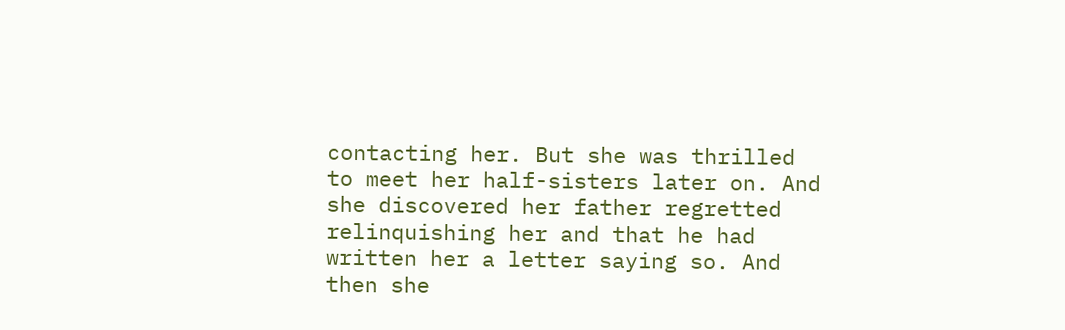contacting her. But she was thrilled to meet her half-sisters later on. And she discovered her father regretted relinquishing her and that he had written her a letter saying so. And then she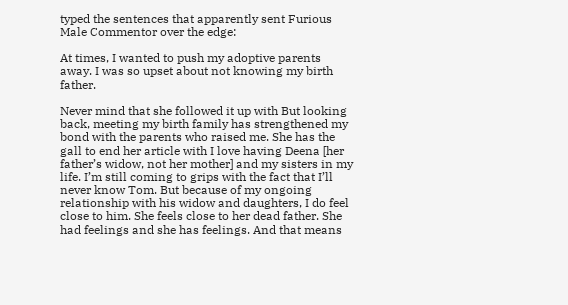typed the sentences that apparently sent Furious Male Commentor over the edge:

At times, I wanted to push my adoptive parents away. I was so upset about not knowing my birth father.

Never mind that she followed it up with But looking back, meeting my birth family has strengthened my bond with the parents who raised me. She has the gall to end her article with I love having Deena [her father’s widow, not her mother] and my sisters in my life. I’m still coming to grips with the fact that I’ll never know Tom. But because of my ongoing relationship with his widow and daughters, I do feel close to him. She feels close to her dead father. She had feelings and she has feelings. And that means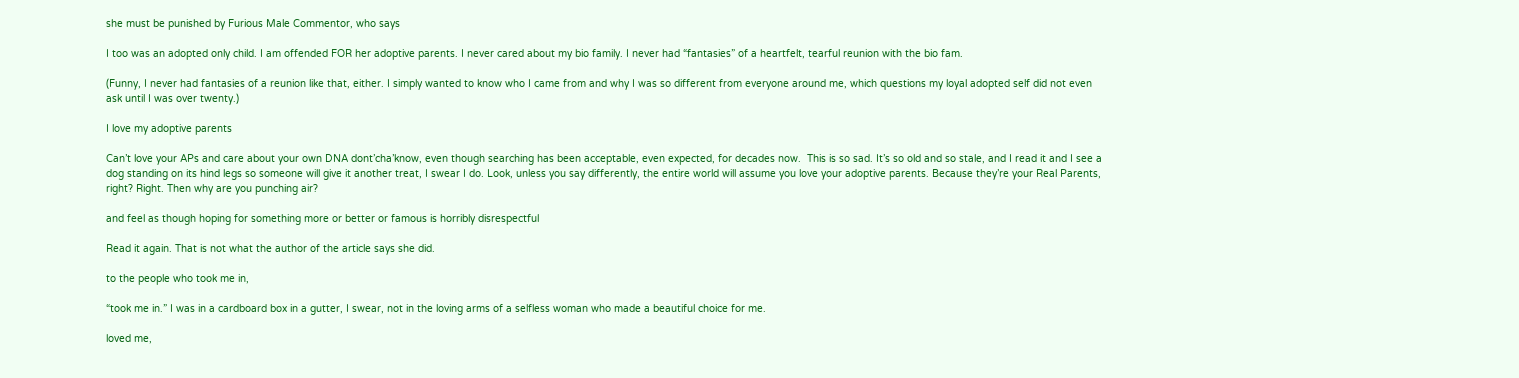she must be punished by Furious Male Commentor, who says

I too was an adopted only child. I am offended FOR her adoptive parents. I never cared about my bio family. I never had “fantasies” of a heartfelt, tearful reunion with the bio fam.

(Funny, I never had fantasies of a reunion like that, either. I simply wanted to know who I came from and why I was so different from everyone around me, which questions my loyal adopted self did not even ask until I was over twenty.)

I love my adoptive parents

Can’t love your APs and care about your own DNA dont’cha’know, even though searching has been acceptable, even expected, for decades now.  This is so sad. It’s so old and so stale, and I read it and I see a dog standing on its hind legs so someone will give it another treat, I swear I do. Look, unless you say differently, the entire world will assume you love your adoptive parents. Because they’re your Real Parents, right? Right. Then why are you punching air?

and feel as though hoping for something more or better or famous is horribly disrespectful

Read it again. That is not what the author of the article says she did.

to the people who took me in,

“took me in.” I was in a cardboard box in a gutter, I swear, not in the loving arms of a selfless woman who made a beautiful choice for me.

loved me,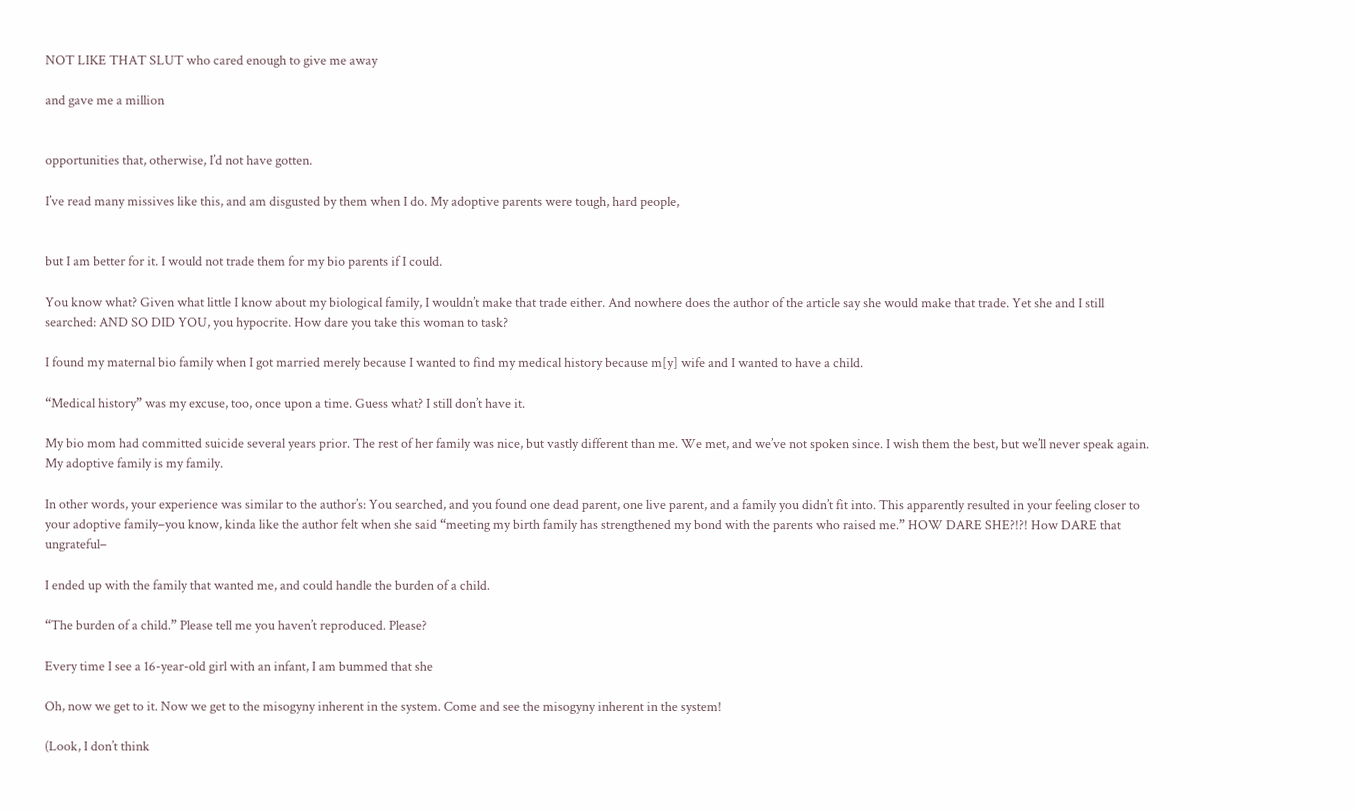NOT LIKE THAT SLUT who cared enough to give me away

and gave me a million


opportunities that, otherwise, I’d not have gotten.

I’ve read many missives like this, and am disgusted by them when I do. My adoptive parents were tough, hard people,


but I am better for it. I would not trade them for my bio parents if I could.

You know what? Given what little I know about my biological family, I wouldn’t make that trade either. And nowhere does the author of the article say she would make that trade. Yet she and I still searched: AND SO DID YOU, you hypocrite. How dare you take this woman to task?

I found my maternal bio family when I got married merely because I wanted to find my medical history because m[y] wife and I wanted to have a child.

“Medical history” was my excuse, too, once upon a time. Guess what? I still don’t have it.

My bio mom had committed suicide several years prior. The rest of her family was nice, but vastly different than me. We met, and we’ve not spoken since. I wish them the best, but we’ll never speak again. My adoptive family is my family.

In other words, your experience was similar to the author’s: You searched, and you found one dead parent, one live parent, and a family you didn’t fit into. This apparently resulted in your feeling closer to your adoptive family–you know, kinda like the author felt when she said “meeting my birth family has strengthened my bond with the parents who raised me.” HOW DARE SHE?!?! How DARE that ungrateful–

I ended up with the family that wanted me, and could handle the burden of a child.

“The burden of a child.” Please tell me you haven’t reproduced. Please?

Every time I see a 16-year-old girl with an infant, I am bummed that she

Oh, now we get to it. Now we get to the misogyny inherent in the system. Come and see the misogyny inherent in the system!

(Look, I don’t think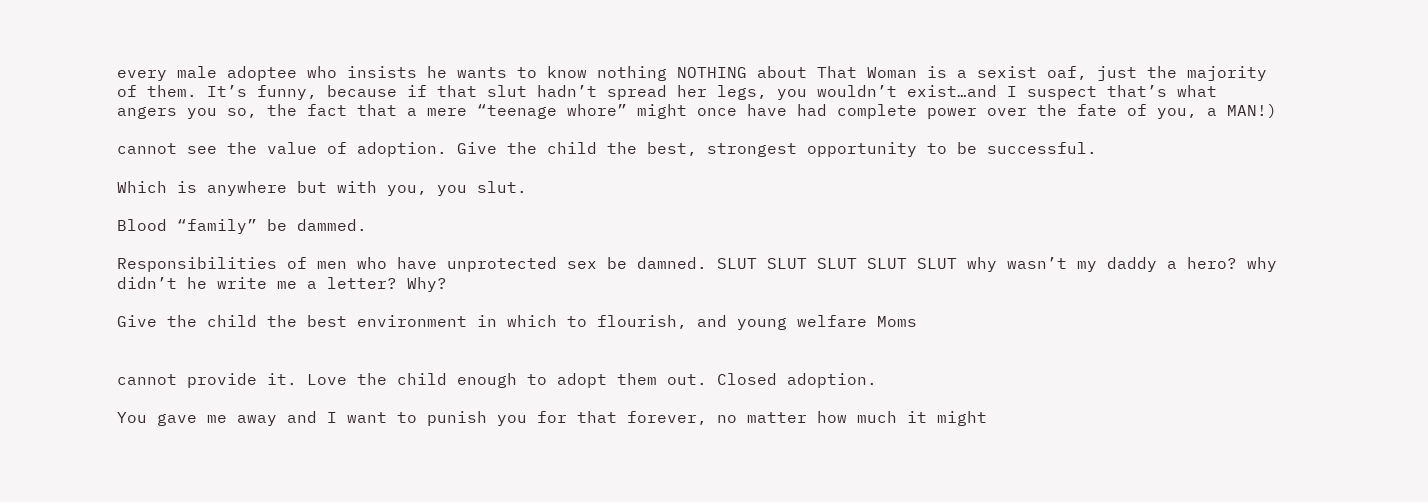every male adoptee who insists he wants to know nothing NOTHING about That Woman is a sexist oaf, just the majority of them. It’s funny, because if that slut hadn’t spread her legs, you wouldn’t exist…and I suspect that’s what angers you so, the fact that a mere “teenage whore” might once have had complete power over the fate of you, a MAN!)

cannot see the value of adoption. Give the child the best, strongest opportunity to be successful.

Which is anywhere but with you, you slut.

Blood “family” be dammed.

Responsibilities of men who have unprotected sex be damned. SLUT SLUT SLUT SLUT SLUT why wasn’t my daddy a hero? why didn’t he write me a letter? Why?

Give the child the best environment in which to flourish, and young welfare Moms


cannot provide it. Love the child enough to adopt them out. Closed adoption.

You gave me away and I want to punish you for that forever, no matter how much it might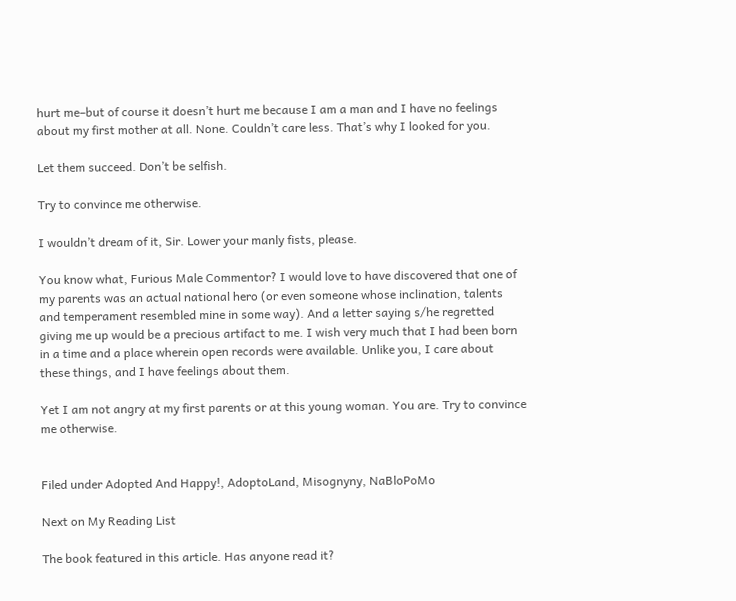hurt me–but of course it doesn’t hurt me because I am a man and I have no feelings about my first mother at all. None. Couldn’t care less. That’s why I looked for you.

Let them succeed. Don’t be selfish.

Try to convince me otherwise.

I wouldn’t dream of it, Sir. Lower your manly fists, please.

You know what, Furious Male Commentor? I would love to have discovered that one of my parents was an actual national hero (or even someone whose inclination, talents and temperament resembled mine in some way). And a letter saying s/he regretted giving me up would be a precious artifact to me. I wish very much that I had been born in a time and a place wherein open records were available. Unlike you, I care about these things, and I have feelings about them.

Yet I am not angry at my first parents or at this young woman. You are. Try to convince me otherwise.


Filed under Adopted And Happy!, AdoptoLand, Misognyny, NaBloPoMo

Next on My Reading List

The book featured in this article. Has anyone read it?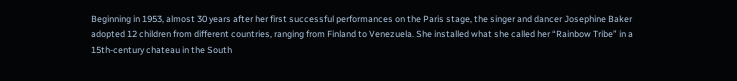Beginning in 1953, almost 30 years after her first successful performances on the Paris stage, the singer and dancer Josephine Baker adopted 12 children from different countries, ranging from Finland to Venezuela. She installed what she called her “Rainbow Tribe” in a 15th-century chateau in the South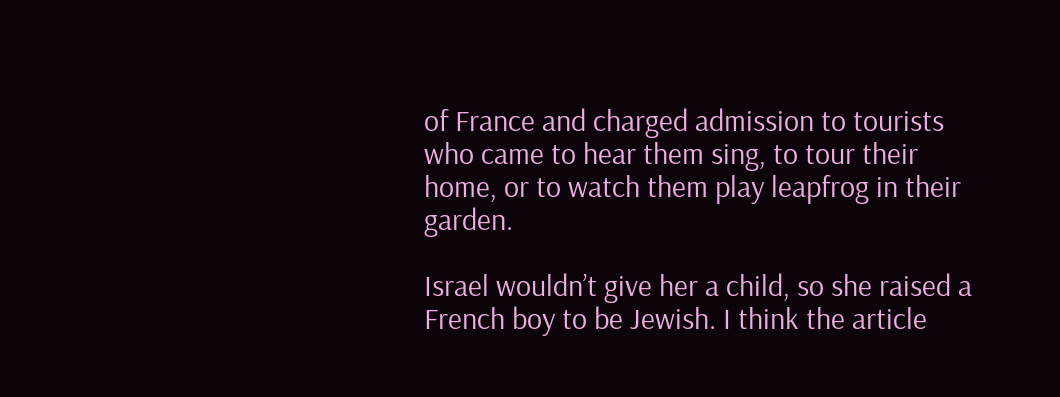of France and charged admission to tourists who came to hear them sing, to tour their home, or to watch them play leapfrog in their garden.

Israel wouldn’t give her a child, so she raised a French boy to be Jewish. I think the article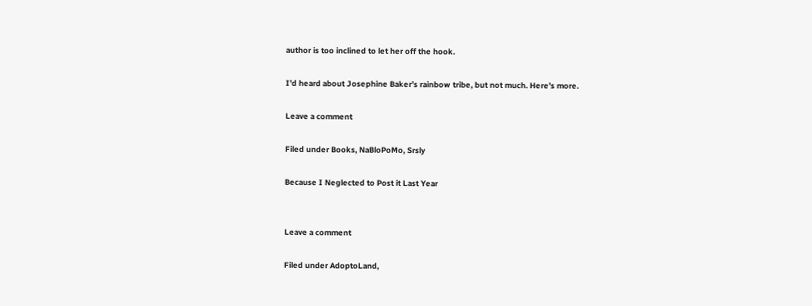author is too inclined to let her off the hook.

I’d heard about Josephine Baker’s rainbow tribe, but not much. Here’s more.

Leave a comment

Filed under Books, NaBloPoMo, Srsly

Because I Neglected to Post it Last Year


Leave a comment

Filed under AdoptoLand,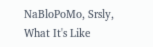NaBloPoMo, Srsly, What It's Like